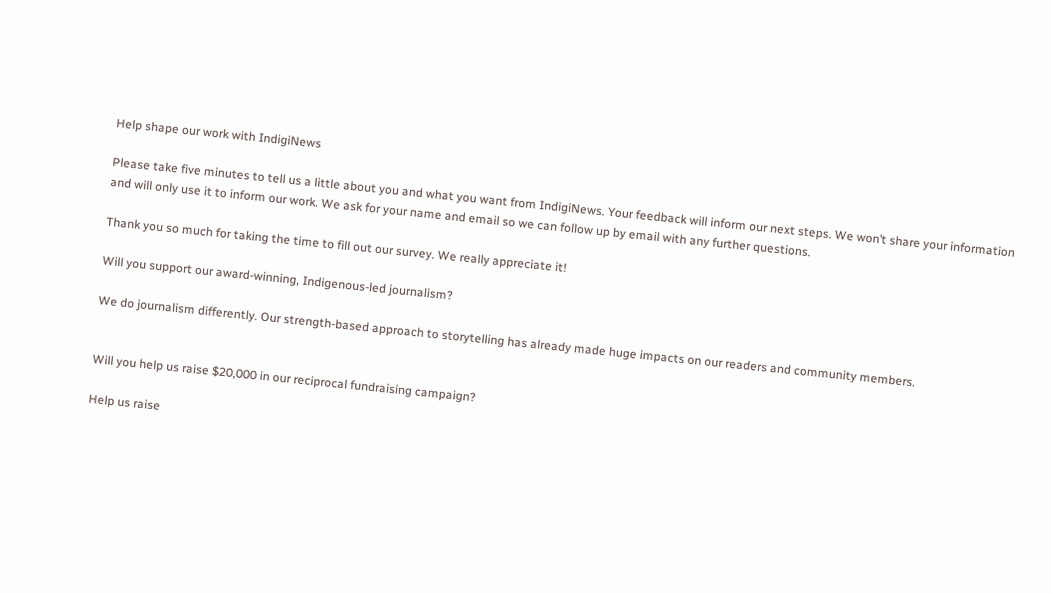Help shape our work with IndigiNews

Please take five minutes to tell us a little about you and what you want from IndigiNews. Your feedback will inform our next steps. We won’t share your information and will only use it to inform our work. We ask for your name and email so we can follow up by email with any further questions.

Thank you so much for taking the time to fill out our survey. We really appreciate it!

Will you support our award-winning, Indigenous-led journalism?

We do journalism differently. Our strength-based approach to storytelling has already made huge impacts on our readers and community members.


Will you help us raise $20,000 in our reciprocal fundraising campaign?

Help us raise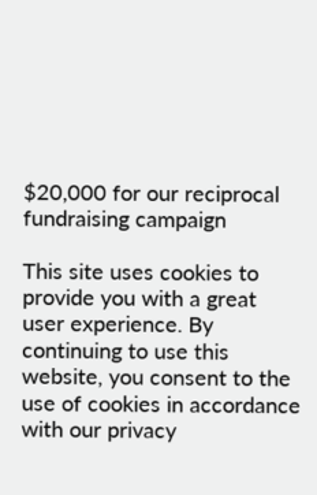$20,000 for our reciprocal fundraising campaign

This site uses cookies to provide you with a great user experience. By continuing to use this website, you consent to the use of cookies in accordance with our privacy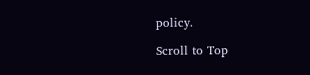policy.

Scroll to Top